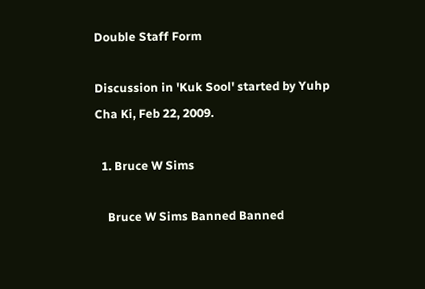Double Staff Form

Discussion in 'Kuk Sool' started by Yuhp Cha Ki, Feb 22, 2009.

  1. Bruce W Sims

    Bruce W Sims Banned Banned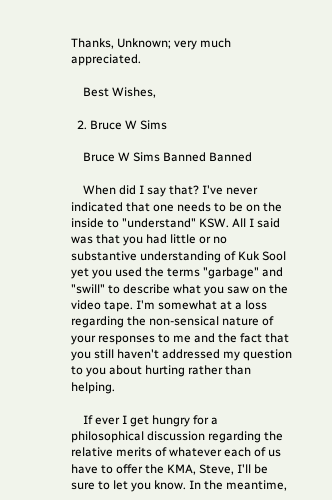Thanks, Unknown; very much appreciated.

    Best Wishes,

  2. Bruce W Sims

    Bruce W Sims Banned Banned

    When did I say that? I've never indicated that one needs to be on the inside to "understand" KSW. All I said was that you had little or no substantive understanding of Kuk Sool yet you used the terms "garbage" and "swill" to describe what you saw on the video tape. I'm somewhat at a loss regarding the non-sensical nature of your responses to me and the fact that you still haven't addressed my question to you about hurting rather than helping.

    If ever I get hungry for a philosophical discussion regarding the relative merits of whatever each of us have to offer the KMA, Steve, I'll be sure to let you know. In the meantime,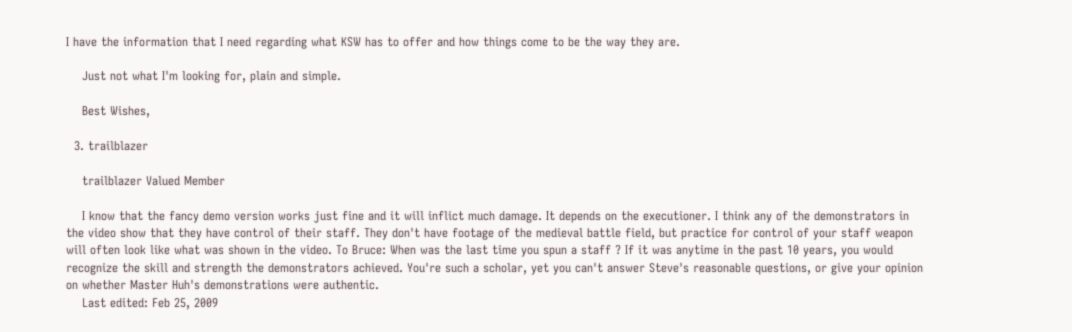I have the information that I need regarding what KSW has to offer and how things come to be the way they are.

    Just not what I'm looking for, plain and simple.

    Best Wishes,

  3. trailblazer

    trailblazer Valued Member

    I know that the fancy demo version works just fine and it will inflict much damage. It depends on the executioner. I think any of the demonstrators in the video show that they have control of their staff. They don't have footage of the medieval battle field, but practice for control of your staff weapon will often look like what was shown in the video. To Bruce: When was the last time you spun a staff ? If it was anytime in the past 10 years, you would recognize the skill and strength the demonstrators achieved. You're such a scholar, yet you can't answer Steve's reasonable questions, or give your opinion on whether Master Huh's demonstrations were authentic.
    Last edited: Feb 25, 2009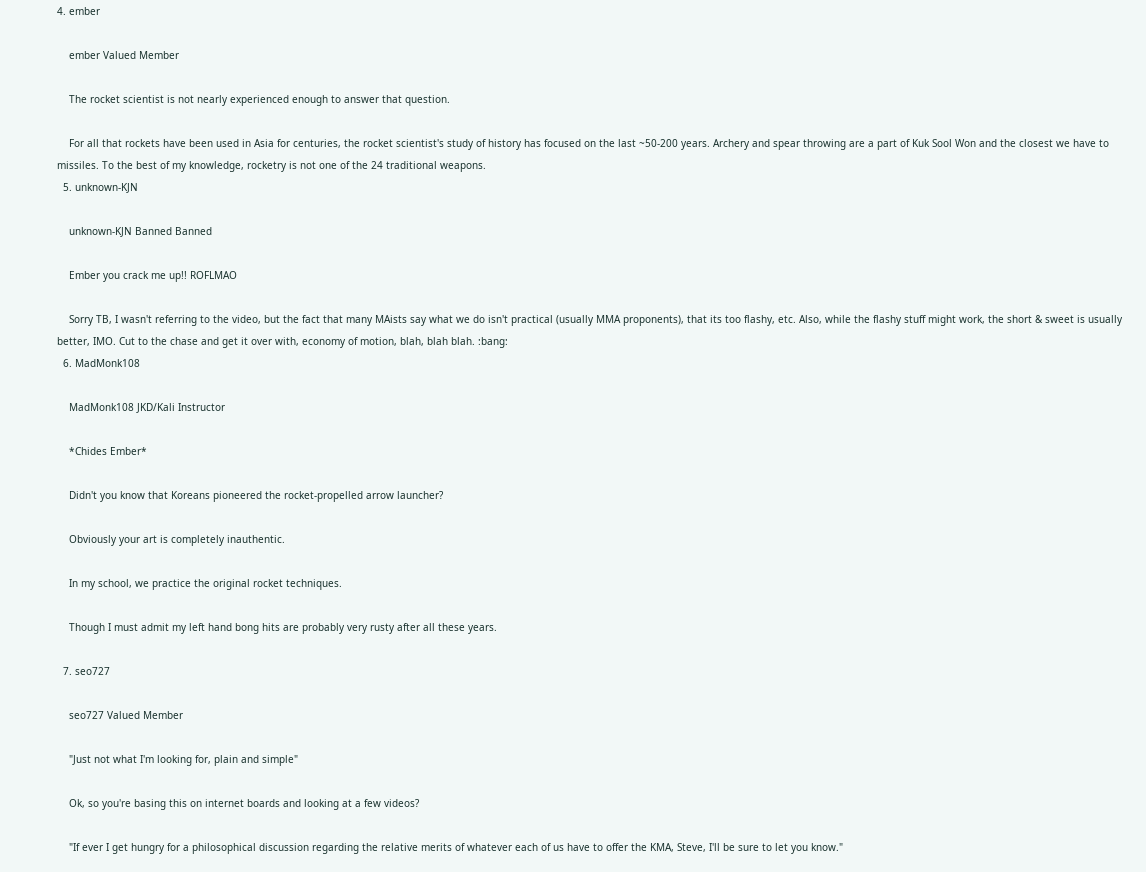4. ember

    ember Valued Member

    The rocket scientist is not nearly experienced enough to answer that question.

    For all that rockets have been used in Asia for centuries, the rocket scientist's study of history has focused on the last ~50-200 years. Archery and spear throwing are a part of Kuk Sool Won and the closest we have to missiles. To the best of my knowledge, rocketry is not one of the 24 traditional weapons.
  5. unknown-KJN

    unknown-KJN Banned Banned

    Ember you crack me up!! ROFLMAO

    Sorry TB, I wasn't referring to the video, but the fact that many MAists say what we do isn't practical (usually MMA proponents), that its too flashy, etc. Also, while the flashy stuff might work, the short & sweet is usually better, IMO. Cut to the chase and get it over with, economy of motion, blah, blah blah. :bang:
  6. MadMonk108

    MadMonk108 JKD/Kali Instructor

    *Chides Ember*

    Didn't you know that Koreans pioneered the rocket-propelled arrow launcher?

    Obviously your art is completely inauthentic.

    In my school, we practice the original rocket techniques.

    Though I must admit my left hand bong hits are probably very rusty after all these years.

  7. seo727

    seo727 Valued Member

    "Just not what I'm looking for, plain and simple"

    Ok, so you're basing this on internet boards and looking at a few videos?

    "If ever I get hungry for a philosophical discussion regarding the relative merits of whatever each of us have to offer the KMA, Steve, I'll be sure to let you know."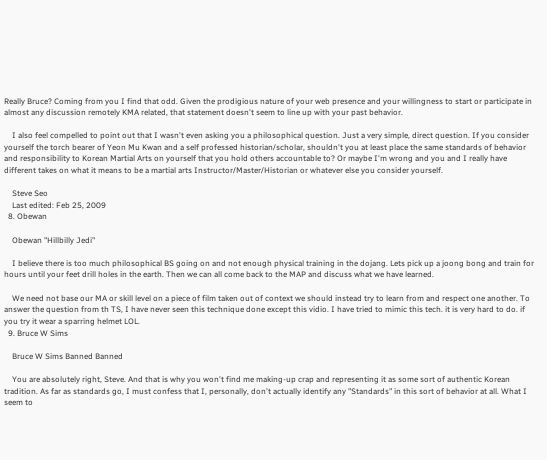Really Bruce? Coming from you I find that odd. Given the prodigious nature of your web presence and your willingness to start or participate in almost any discussion remotely KMA related, that statement doesn't seem to line up with your past behavior.

    I also feel compelled to point out that I wasn't even asking you a philosophical question. Just a very simple, direct question. If you consider yourself the torch bearer of Yeon Mu Kwan and a self professed historian/scholar, shouldn't you at least place the same standards of behavior and responsibility to Korean Martial Arts on yourself that you hold others accountable to? Or maybe I'm wrong and you and I really have different takes on what it means to be a martial arts Instructor/Master/Historian or whatever else you consider yourself.

    Steve Seo
    Last edited: Feb 25, 2009
  8. Obewan

    Obewan "Hillbilly Jedi"

    I believe there is too much philosophical BS going on and not enough physical training in the dojang. Lets pick up a joong bong and train for hours until your feet drill holes in the earth. Then we can all come back to the MAP and discuss what we have learned.

    We need not base our MA or skill level on a piece of film taken out of context we should instead try to learn from and respect one another. To answer the question from th TS, I have never seen this technique done except this vidio. I have tried to mimic this tech. it is very hard to do. if you try it wear a sparring helmet LOL.
  9. Bruce W Sims

    Bruce W Sims Banned Banned

    You are absolutely right, Steve. And that is why you won't find me making-up crap and representing it as some sort of authentic Korean tradition. As far as standards go, I must confess that I, personally, don't actually identify any "Standards" in this sort of behavior at all. What I seem to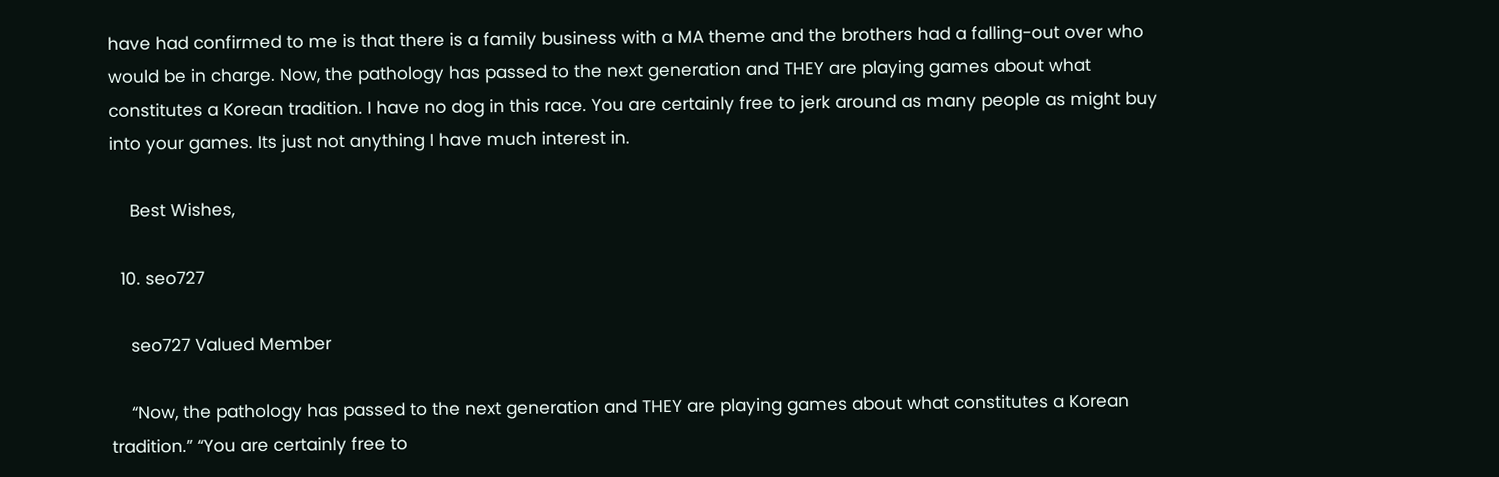have had confirmed to me is that there is a family business with a MA theme and the brothers had a falling-out over who would be in charge. Now, the pathology has passed to the next generation and THEY are playing games about what constitutes a Korean tradition. I have no dog in this race. You are certainly free to jerk around as many people as might buy into your games. Its just not anything I have much interest in.

    Best Wishes,

  10. seo727

    seo727 Valued Member

    “Now, the pathology has passed to the next generation and THEY are playing games about what constitutes a Korean tradition.” “You are certainly free to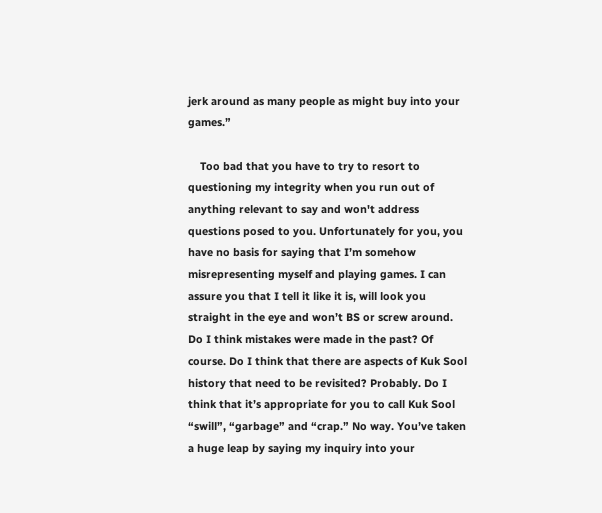jerk around as many people as might buy into your games.”

    Too bad that you have to try to resort to questioning my integrity when you run out of anything relevant to say and won't address questions posed to you. Unfortunately for you, you have no basis for saying that I’m somehow misrepresenting myself and playing games. I can assure you that I tell it like it is, will look you straight in the eye and won’t BS or screw around. Do I think mistakes were made in the past? Of course. Do I think that there are aspects of Kuk Sool history that need to be revisited? Probably. Do I think that it’s appropriate for you to call Kuk Sool “swill”, “garbage” and “crap.” No way. You’ve taken a huge leap by saying my inquiry into your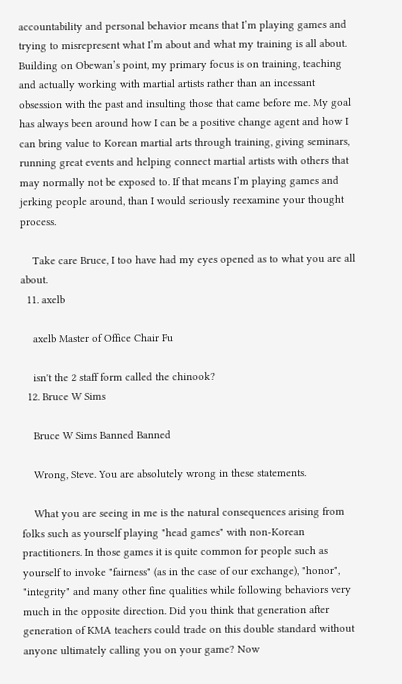accountability and personal behavior means that I’m playing games and trying to misrepresent what I’m about and what my training is all about. Building on Obewan’s point, my primary focus is on training, teaching and actually working with martial artists rather than an incessant obsession with the past and insulting those that came before me. My goal has always been around how I can be a positive change agent and how I can bring value to Korean martial arts through training, giving seminars, running great events and helping connect martial artists with others that may normally not be exposed to. If that means I’m playing games and jerking people around, than I would seriously reexamine your thought process.

    Take care Bruce, I too have had my eyes opened as to what you are all about.
  11. axelb

    axelb Master of Office Chair Fu

    isn't the 2 staff form called the chinook?
  12. Bruce W Sims

    Bruce W Sims Banned Banned

    Wrong, Steve. You are absolutely wrong in these statements.

    What you are seeing in me is the natural consequences arising from folks such as yourself playing "head games" with non-Korean practitioners. In those games it is quite common for people such as yourself to invoke "fairness" (as in the case of our exchange), "honor", "integrity" and many other fine qualities while following behaviors very much in the opposite direction. Did you think that generation after generation of KMA teachers could trade on this double standard without anyone ultimately calling you on your game? Now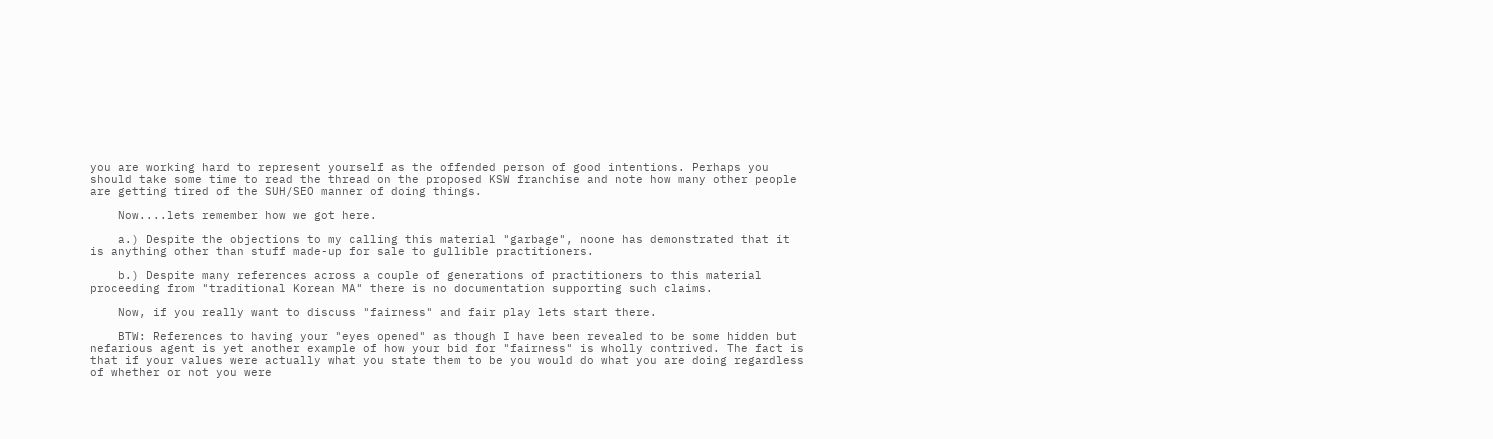you are working hard to represent yourself as the offended person of good intentions. Perhaps you should take some time to read the thread on the proposed KSW franchise and note how many other people are getting tired of the SUH/SEO manner of doing things.

    Now....lets remember how we got here.

    a.) Despite the objections to my calling this material "garbage", noone has demonstrated that it is anything other than stuff made-up for sale to gullible practitioners.

    b.) Despite many references across a couple of generations of practitioners to this material proceeding from "traditional Korean MA" there is no documentation supporting such claims.

    Now, if you really want to discuss "fairness" and fair play lets start there.

    BTW: References to having your "eyes opened" as though I have been revealed to be some hidden but nefarious agent is yet another example of how your bid for "fairness" is wholly contrived. The fact is that if your values were actually what you state them to be you would do what you are doing regardless of whether or not you were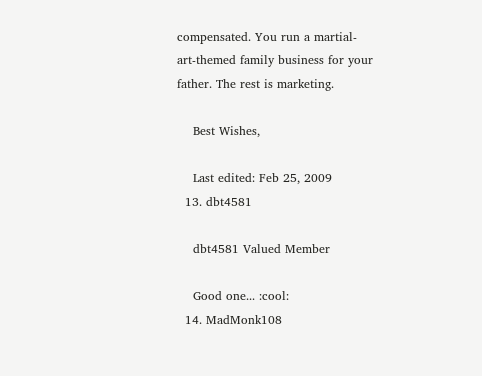compensated. You run a martial-art-themed family business for your father. The rest is marketing.

    Best Wishes,

    Last edited: Feb 25, 2009
  13. dbt4581

    dbt4581 Valued Member

    Good one... :cool:
  14. MadMonk108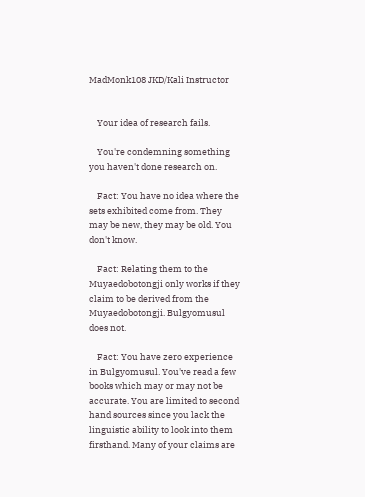MadMonk108 JKD/Kali Instructor


    Your idea of research fails.

    You're condemning something you haven't done research on.

    Fact: You have no idea where the sets exhibited come from. They may be new, they may be old. You don't know.

    Fact: Relating them to the Muyaedobotongji only works if they claim to be derived from the Muyaedobotongji. Bulgyomusul does not.

    Fact: You have zero experience in Bulgyomusul. You've read a few books which may or may not be accurate. You are limited to second hand sources since you lack the linguistic ability to look into them firsthand. Many of your claims are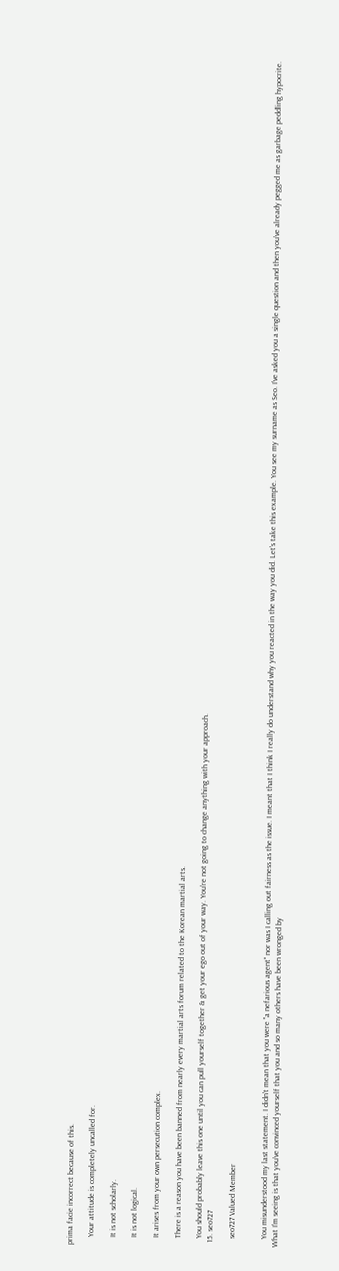prima facie incorrect because of this.

    Your attitude is completely uncalled for.

    It is not scholarly.

    It is not logical.

    It arises from your own persecution complex.

    There is a reason you have been banned from nearly every martial arts forum related to the Korean martial arts.

    You should probably leave this one until you can pull yourself together & get your ego out of your way. You're not going to change anything with your approach.
  15. seo727

    seo727 Valued Member


    You misunderstood my last statement. I didn't mean that you were "a nefarious agent" nor was I calling out fairness as the issue. I meant that I think I really do understand why you reacted in the way you did. Let's take this example. You see my surname as Seo. I've asked you a single question and then you've already pegged me as garbage peddling hypocrite. What I'm seeing is that you've convinced yourself that you and so many others have been wronged by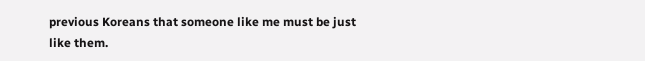previous Koreans that someone like me must be just like them.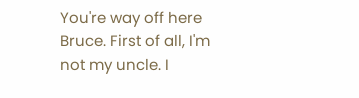You're way off here Bruce. First of all, I'm not my uncle. I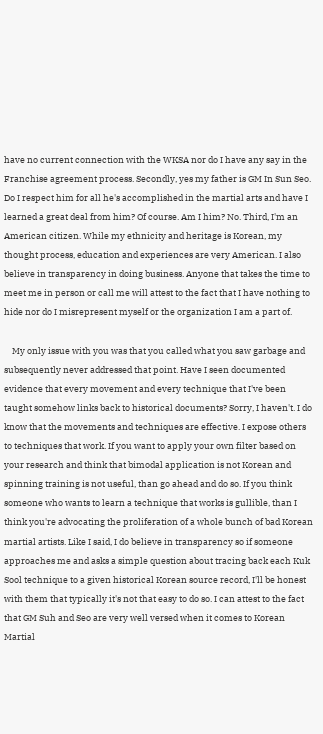have no current connection with the WKSA nor do I have any say in the Franchise agreement process. Secondly, yes my father is GM In Sun Seo. Do I respect him for all he's accomplished in the martial arts and have I learned a great deal from him? Of course. Am I him? No. Third, I'm an American citizen. While my ethnicity and heritage is Korean, my thought process, education and experiences are very American. I also believe in transparency in doing business. Anyone that takes the time to meet me in person or call me will attest to the fact that I have nothing to hide nor do I misrepresent myself or the organization I am a part of.

    My only issue with you was that you called what you saw garbage and subsequently never addressed that point. Have I seen documented evidence that every movement and every technique that I've been taught somehow links back to historical documents? Sorry, I haven't. I do know that the movements and techniques are effective. I expose others to techniques that work. If you want to apply your own filter based on your research and think that bimodal application is not Korean and spinning training is not useful, than go ahead and do so. If you think someone who wants to learn a technique that works is gullible, than I think you're advocating the proliferation of a whole bunch of bad Korean martial artists. Like I said, I do believe in transparency so if someone approaches me and asks a simple question about tracing back each Kuk Sool technique to a given historical Korean source record, I'll be honest with them that typically it's not that easy to do so. I can attest to the fact that GM Suh and Seo are very well versed when it comes to Korean Martial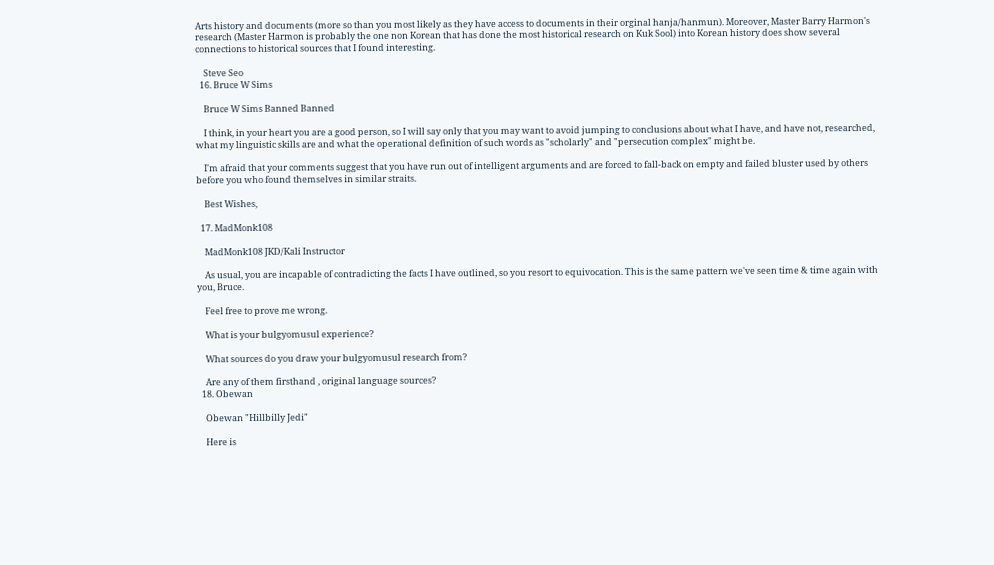Arts history and documents (more so than you most likely as they have access to documents in their orginal hanja/hanmun). Moreover, Master Barry Harmon's research (Master Harmon is probably the one non Korean that has done the most historical research on Kuk Sool) into Korean history does show several connections to historical sources that I found interesting.

    Steve Seo
  16. Bruce W Sims

    Bruce W Sims Banned Banned

    I think, in your heart you are a good person, so I will say only that you may want to avoid jumping to conclusions about what I have, and have not, researched, what my linguistic skills are and what the operational definition of such words as "scholarly" and "persecution complex" might be.

    I'm afraid that your comments suggest that you have run out of intelligent arguments and are forced to fall-back on empty and failed bluster used by others before you who found themselves in similar straits.

    Best Wishes,

  17. MadMonk108

    MadMonk108 JKD/Kali Instructor

    As usual, you are incapable of contradicting the facts I have outlined, so you resort to equivocation. This is the same pattern we've seen time & time again with you, Bruce.

    Feel free to prove me wrong.

    What is your bulgyomusul experience?

    What sources do you draw your bulgyomusul research from?

    Are any of them firsthand , original language sources?
  18. Obewan

    Obewan "Hillbilly Jedi"

    Here is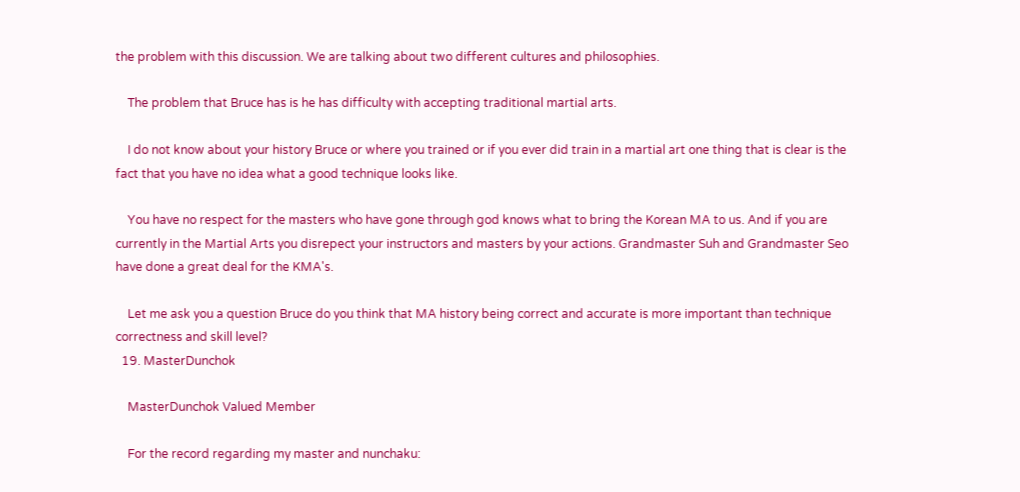the problem with this discussion. We are talking about two different cultures and philosophies.

    The problem that Bruce has is he has difficulty with accepting traditional martial arts.

    I do not know about your history Bruce or where you trained or if you ever did train in a martial art one thing that is clear is the fact that you have no idea what a good technique looks like.

    You have no respect for the masters who have gone through god knows what to bring the Korean MA to us. And if you are currently in the Martial Arts you disrepect your instructors and masters by your actions. Grandmaster Suh and Grandmaster Seo have done a great deal for the KMA's.

    Let me ask you a question Bruce do you think that MA history being correct and accurate is more important than technique correctness and skill level?
  19. MasterDunchok

    MasterDunchok Valued Member

    For the record regarding my master and nunchaku: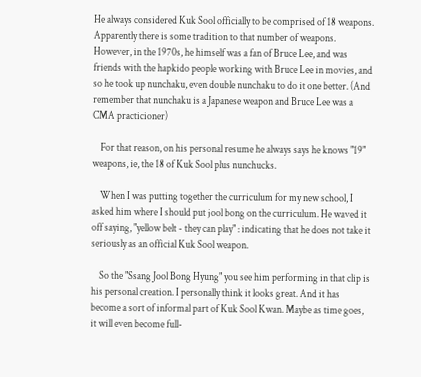He always considered Kuk Sool officially to be comprised of 18 weapons. Apparently there is some tradition to that number of weapons. However, in the 1970s, he himself was a fan of Bruce Lee, and was friends with the hapkido people working with Bruce Lee in movies, and so he took up nunchaku, even double nunchaku to do it one better. (And remember that nunchaku is a Japanese weapon and Bruce Lee was a CMA practicioner)

    For that reason, on his personal resume he always says he knows "19" weapons, ie, the 18 of Kuk Sool plus nunchucks.

    When I was putting together the curriculum for my new school, I asked him where I should put jool bong on the curriculum. He waved it off saying, "yellow belt - they can play" : indicating that he does not take it seriously as an official Kuk Sool weapon.

    So the "Ssang Jool Bong Hyung" you see him performing in that clip is his personal creation. I personally think it looks great. And it has become a sort of informal part of Kuk Sool Kwan. Maybe as time goes, it will even become full-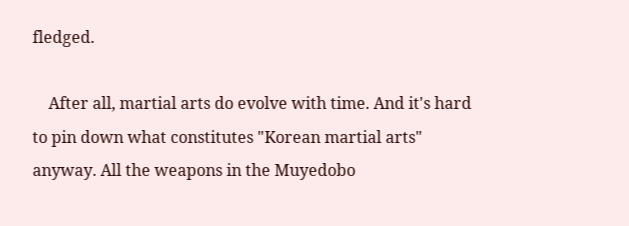fledged.

    After all, martial arts do evolve with time. And it's hard to pin down what constitutes "Korean martial arts" anyway. All the weapons in the Muyedobo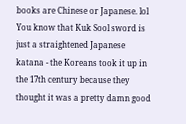books are Chinese or Japanese. lol You know that Kuk Sool sword is just a straightened Japanese katana - the Koreans took it up in the 17th century because they thought it was a pretty damn good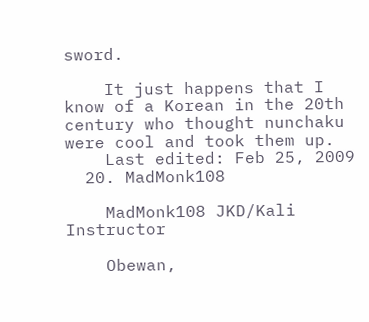sword.

    It just happens that I know of a Korean in the 20th century who thought nunchaku were cool and took them up.
    Last edited: Feb 25, 2009
  20. MadMonk108

    MadMonk108 JKD/Kali Instructor

    Obewan,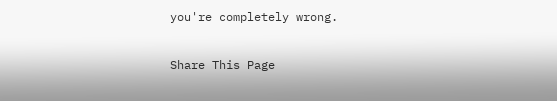you're completely wrong.

Share This Page